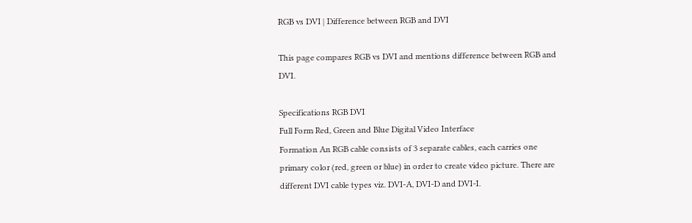RGB vs DVI | Difference between RGB and DVI

This page compares RGB vs DVI and mentions difference between RGB and DVI.

Specifications RGB DVI
Full Form Red, Green and Blue Digital Video Interface
Formation An RGB cable consists of 3 separate cables, each carries one primary color (red, green or blue) in order to create video picture. There are different DVI cable types viz. DVI-A, DVI-D and DVI-I.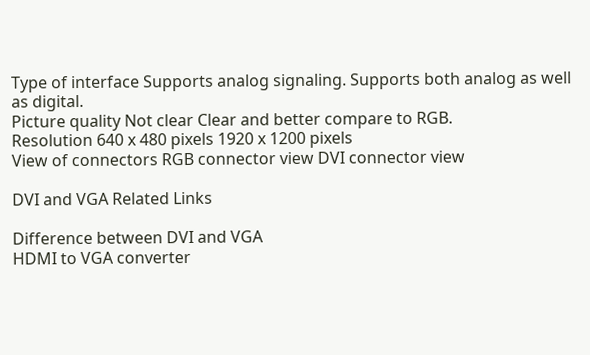Type of interface Supports analog signaling. Supports both analog as well as digital.
Picture quality Not clear Clear and better compare to RGB.
Resolution 640 x 480 pixels 1920 x 1200 pixels
View of connectors RGB connector view DVI connector view

DVI and VGA Related Links

Difference between DVI and VGA
HDMI to VGA converter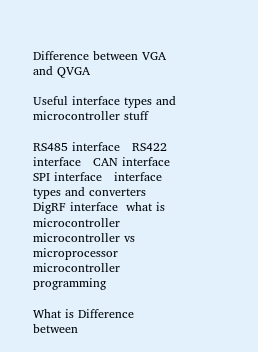Difference between VGA and QVGA

Useful interface types and microcontroller stuff

RS485 interface   RS422 interface   CAN interface   SPI interface   interface types and converters   DigRF interface  what is microcontroller  microcontroller vs microprocessor  microcontroller programming

What is Difference between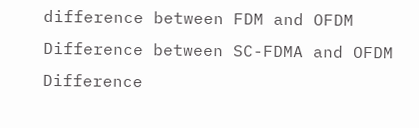difference between FDM and OFDM
Difference between SC-FDMA and OFDM
Difference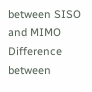between SISO and MIMO
Difference between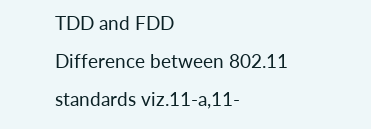TDD and FDD
Difference between 802.11 standards viz.11-a,11-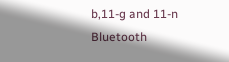b,11-g and 11-n
Bluetooth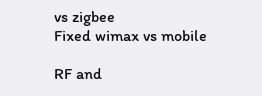vs zigbee
Fixed wimax vs mobile

RF and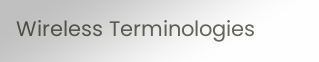Wireless Terminologies